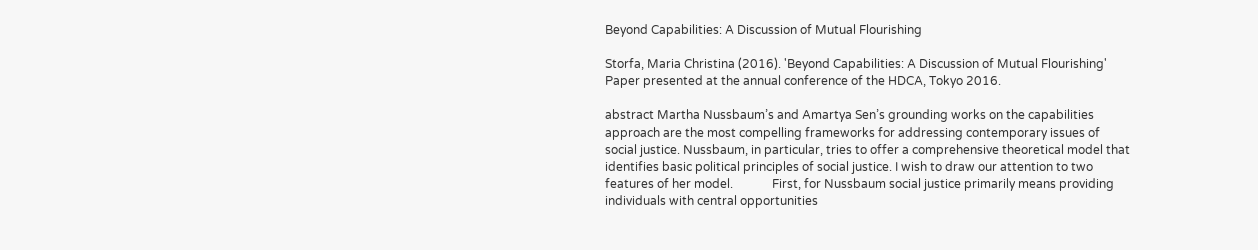Beyond Capabilities: A Discussion of Mutual Flourishing

Storfa, Maria Christina (2016). 'Beyond Capabilities: A Discussion of Mutual Flourishing' Paper presented at the annual conference of the HDCA, Tokyo 2016.

abstract Martha Nussbaum’s and Amartya Sen’s grounding works on the capabilities approach are the most compelling frameworks for addressing contemporary issues of social justice. Nussbaum, in particular, tries to offer a comprehensive theoretical model that identifies basic political principles of social justice. I wish to draw our attention to two features of her model.             First, for Nussbaum social justice primarily means providing individuals with central opportunities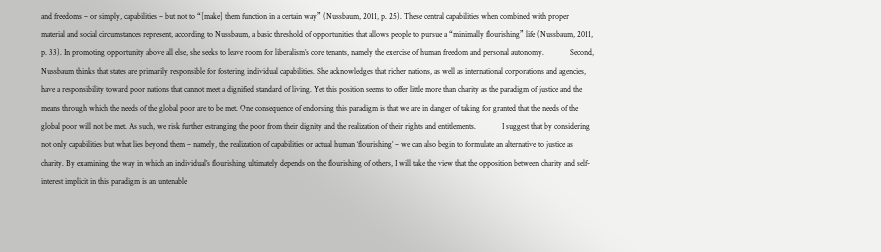and freedoms – or simply, capabilities – but not to “[make] them function in a certain way” (Nussbaum, 2011, p. 25). These central capabilities when combined with proper material and social circumstances represent, according to Nussbaum, a basic threshold of opportunities that allows people to pursue a “minimally flourishing” life (Nussbaum, 2011, p. 33). In promoting opportunity above all else, she seeks to leave room for liberalism’s core tenants, namely the exercise of human freedom and personal autonomy.             Second, Nussbaum thinks that states are primarily responsible for fostering individual capabilities. She acknowledges that richer nations, as well as international corporations and agencies, have a responsibility toward poor nations that cannot meet a dignified standard of living. Yet this position seems to offer little more than charity as the paradigm of justice and the means through which the needs of the global poor are to be met. One consequence of endorsing this paradigm is that we are in danger of taking for granted that the needs of the global poor will not be met. As such, we risk further estranging the poor from their dignity and the realization of their rights and entitlements.             I suggest that by considering not only capabilities but what lies beyond them – namely, the realization of capabilities or actual human ‘flourishing’ – we can also begin to formulate an alternative to justice as charity. By examining the way in which an individual’s flourishing ultimately depends on the flourishing of others, I will take the view that the opposition between charity and self-interest implicit in this paradigm is an untenable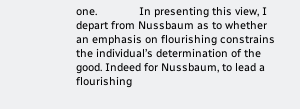one.              In presenting this view, I depart from Nussbaum as to whether an emphasis on flourishing constrains the individual’s determination of the good. Indeed for Nussbaum, to lead a flourishing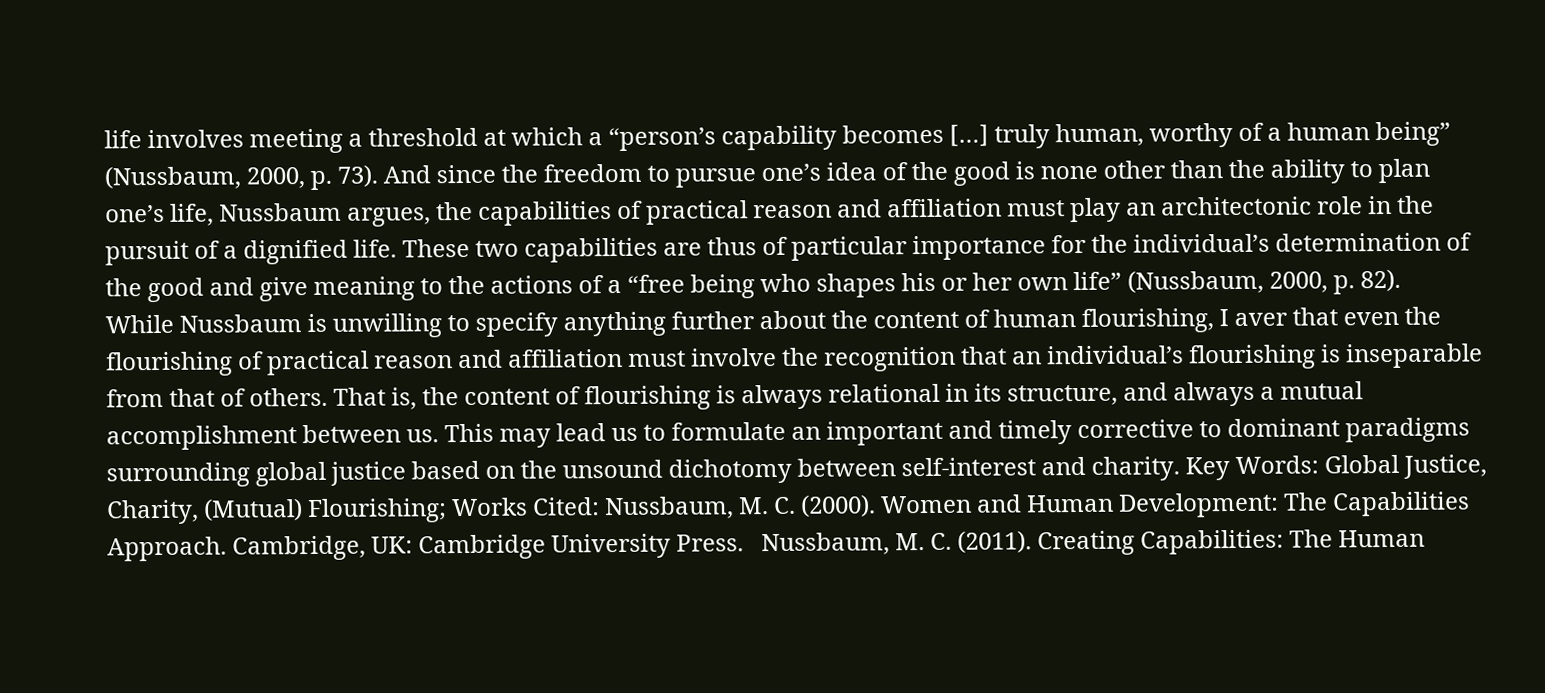life involves meeting a threshold at which a “person’s capability becomes […] truly human, worthy of a human being” (Nussbaum, 2000, p. 73). And since the freedom to pursue one’s idea of the good is none other than the ability to plan one’s life, Nussbaum argues, the capabilities of practical reason and affiliation must play an architectonic role in the pursuit of a dignified life. These two capabilities are thus of particular importance for the individual’s determination of the good and give meaning to the actions of a “free being who shapes his or her own life” (Nussbaum, 2000, p. 82).             While Nussbaum is unwilling to specify anything further about the content of human flourishing, I aver that even the flourishing of practical reason and affiliation must involve the recognition that an individual’s flourishing is inseparable from that of others. That is, the content of flourishing is always relational in its structure, and always a mutual accomplishment between us. This may lead us to formulate an important and timely corrective to dominant paradigms surrounding global justice based on the unsound dichotomy between self-interest and charity. Key Words: Global Justice, Charity, (Mutual) Flourishing; Works Cited: Nussbaum, M. C. (2000). Women and Human Development: The Capabilities Approach. Cambridge, UK: Cambridge University Press.   Nussbaum, M. C. (2011). Creating Capabilities: The Human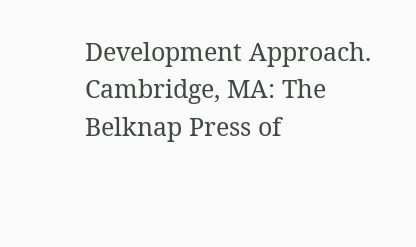Development Approach. Cambridge, MA: The Belknap Press of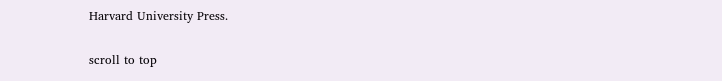Harvard University Press.

scroll to top